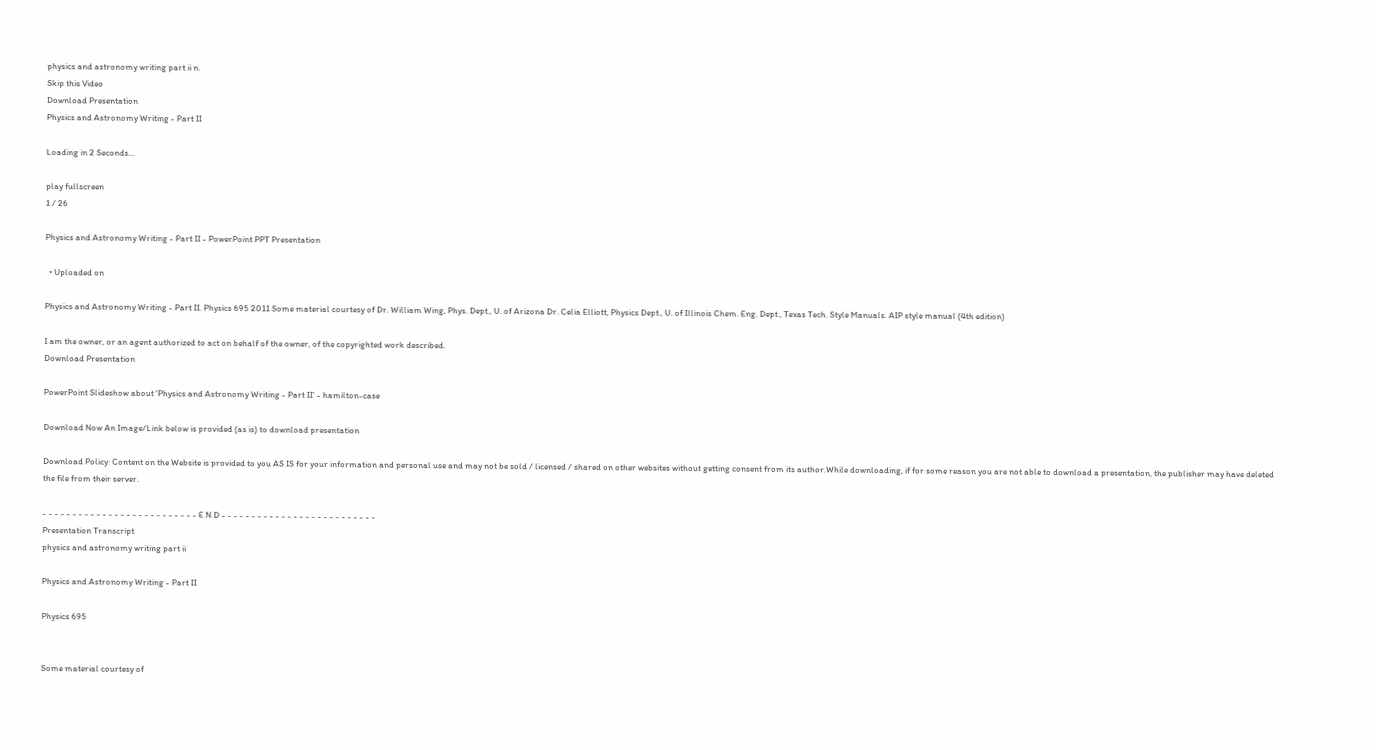physics and astronomy writing part ii n.
Skip this Video
Download Presentation
Physics and Astronomy Writing - Part II

Loading in 2 Seconds...

play fullscreen
1 / 26

Physics and Astronomy Writing - Part II - PowerPoint PPT Presentation

  • Uploaded on

Physics and Astronomy Writing - Part II. Physics 695 2011 Some material courtesy of Dr. William Wing, Phys. Dept., U. of Arizona Dr. Celia Elliott, Physics Dept., U. of Illinois Chem. Eng. Dept., Texas Tech. Style Manuals. AIP style manual (4th edition)

I am the owner, or an agent authorized to act on behalf of the owner, of the copyrighted work described.
Download Presentation

PowerPoint Slideshow about 'Physics and Astronomy Writing - Part II' - hamilton-case

Download Now An Image/Link below is provided (as is) to download presentation

Download Policy: Content on the Website is provided to you AS IS for your information and personal use and may not be sold / licensed / shared on other websites without getting consent from its author.While downloading, if for some reason you are not able to download a presentation, the publisher may have deleted the file from their server.

- - - - - - - - - - - - - - - - - - - - - - - - - - E N D - - - - - - - - - - - - - - - - - - - - - - - - - -
Presentation Transcript
physics and astronomy writing part ii

Physics and Astronomy Writing - Part II

Physics 695


Some material courtesy of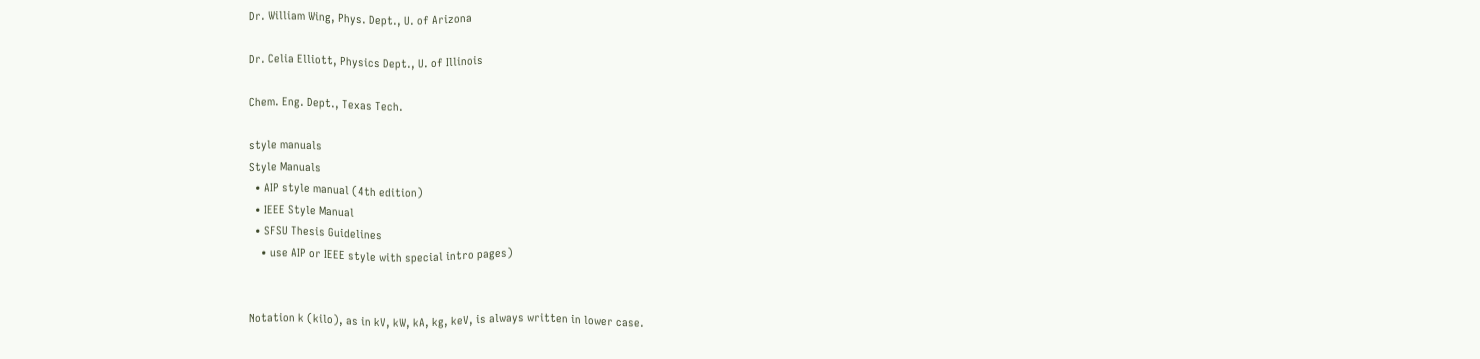Dr. William Wing, Phys. Dept., U. of Arizona

Dr. Celia Elliott, Physics Dept., U. of Illinois

Chem. Eng. Dept., Texas Tech.

style manuals
Style Manuals
  • AIP style manual (4th edition)
  • IEEE Style Manual
  • SFSU Thesis Guidelines
    • use AIP or IEEE style with special intro pages)


Notation k (kilo), as in kV, kW, kA, kg, keV, is always written in lower case.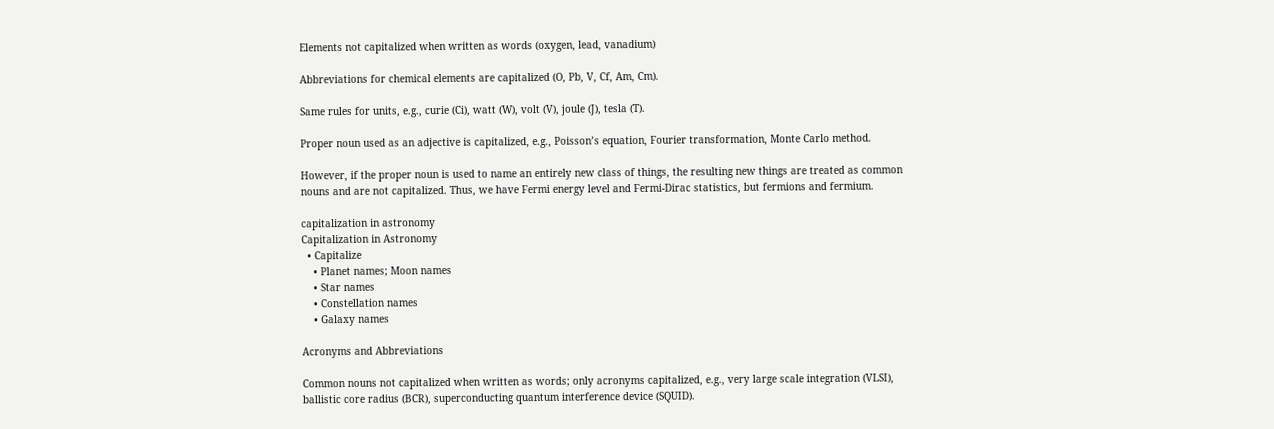Elements not capitalized when written as words (oxygen, lead, vanadium)

Abbreviations for chemical elements are capitalized (O, Pb, V, Cf, Am, Cm).

Same rules for units, e.g., curie (Ci), watt (W), volt (V), joule (J), tesla (T).

Proper noun used as an adjective is capitalized, e.g., Poisson’s equation, Fourier transformation, Monte Carlo method.

However, if the proper noun is used to name an entirely new class of things, the resulting new things are treated as common nouns and are not capitalized. Thus, we have Fermi energy level and Fermi-Dirac statistics, but fermions and fermium.

capitalization in astronomy
Capitalization in Astronomy
  • Capitalize
    • Planet names; Moon names
    • Star names
    • Constellation names
    • Galaxy names

Acronyms and Abbreviations

Common nouns not capitalized when written as words; only acronyms capitalized, e.g., very large scale integration (VLSI), ballistic core radius (BCR), superconducting quantum interference device (SQUID).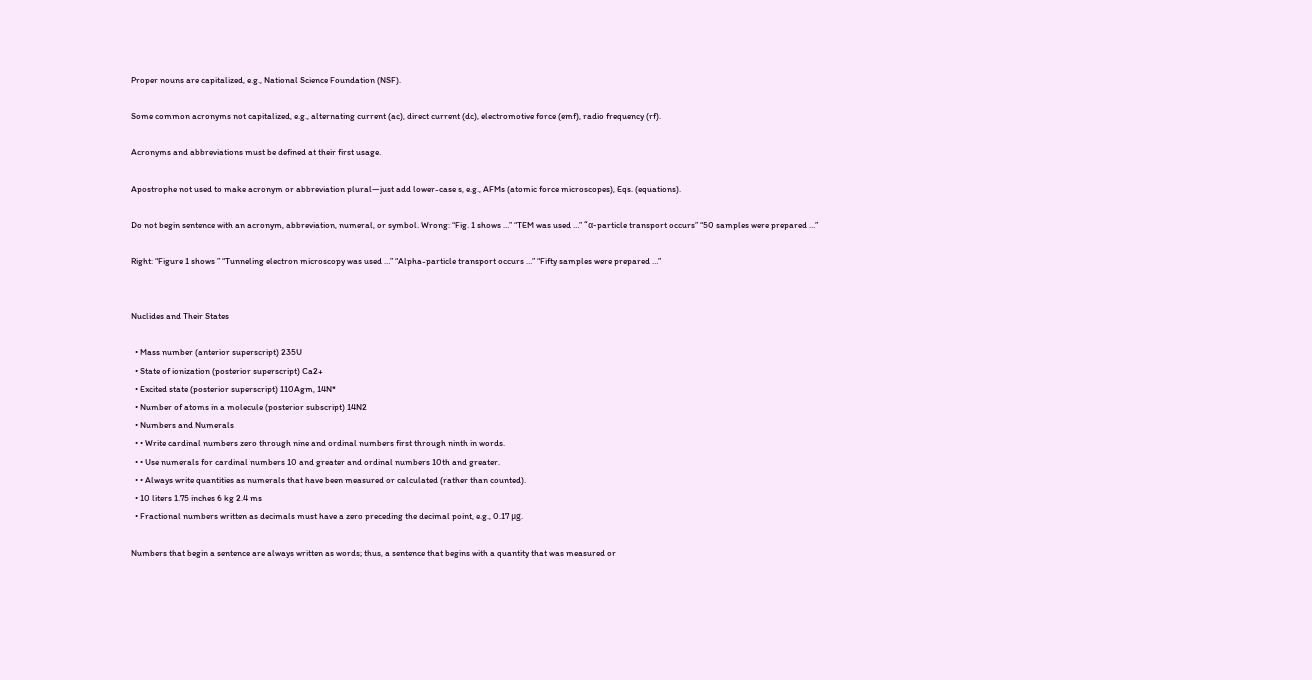Proper nouns are capitalized, e.g., National Science Foundation (NSF).

Some common acronyms not capitalized, e.g., alternating current (ac), direct current (dc), electromotive force (emf), radio frequency (rf).

Acronyms and abbreviations must be defined at their first usage.

Apostrophe not used to make acronym or abbreviation plural—just add lower-case s, e.g., AFMs (atomic force microscopes), Eqs. (equations).

Do not begin sentence with an acronym, abbreviation, numeral, or symbol. Wrong: “Fig. 1 shows …” “TEM was used …” “α-particle transport occurs” “50 samples were prepared …”

Right: “Figure 1 shows ” “Tunneling electron microscopy was used …” “Alpha-particle transport occurs …” “Fifty samples were prepared …”


Nuclides and Their States

  • Mass number (anterior superscript) 235U
  • State of ionization (posterior superscript) Ca2+
  • Excited state (posterior superscript) 110Agm, 14N*
  • Number of atoms in a molecule (posterior subscript) 14N2
  • Numbers and Numerals
  • • Write cardinal numbers zero through nine and ordinal numbers first through ninth in words.
  • • Use numerals for cardinal numbers 10 and greater and ordinal numbers 10th and greater.
  • • Always write quantities as numerals that have been measured or calculated (rather than counted).
  • 10 liters 1.75 inches 6 kg 2.4 ms
  • Fractional numbers written as decimals must have a zero preceding the decimal point, e.g., 0.17 μg.

Numbers that begin a sentence are always written as words; thus, a sentence that begins with a quantity that was measured or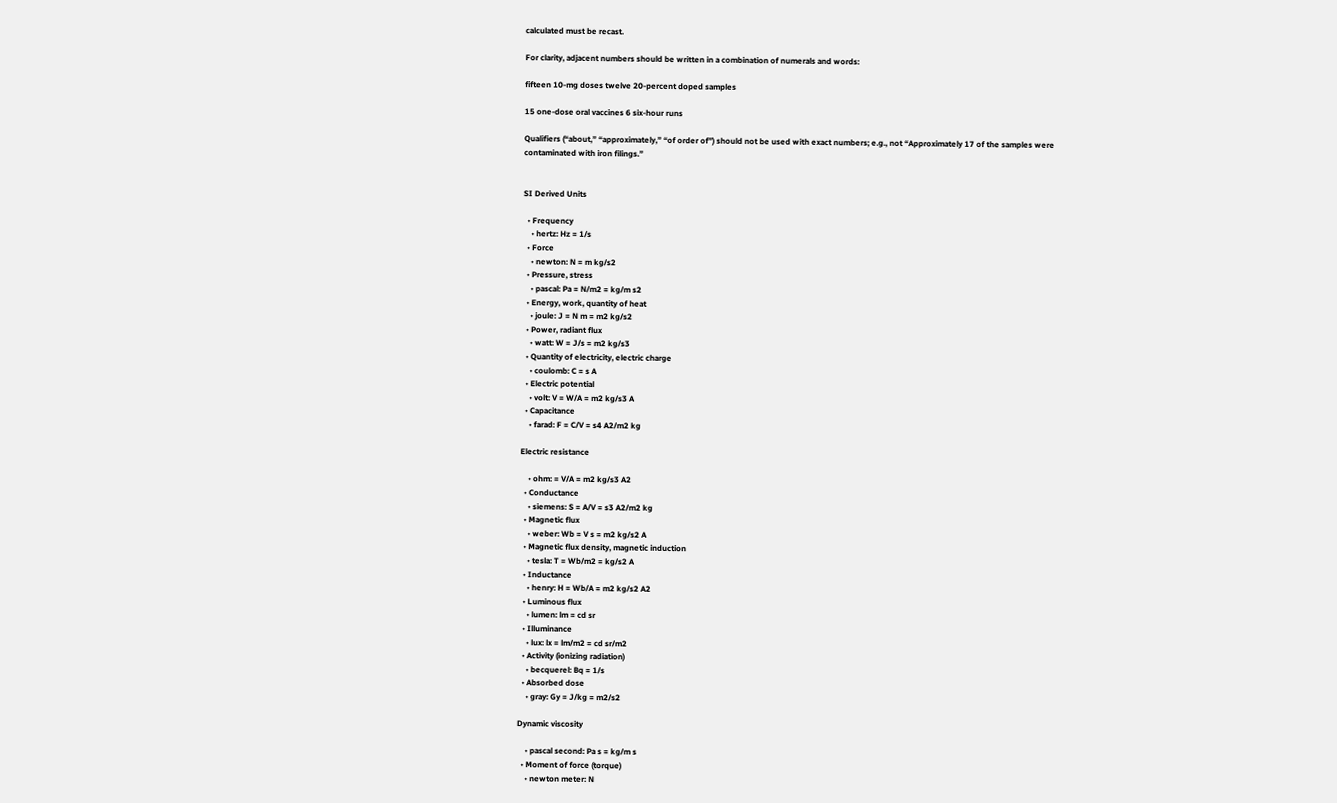calculated must be recast.

For clarity, adjacent numbers should be written in a combination of numerals and words:

fifteen 10-mg doses twelve 20-percent doped samples

15 one-dose oral vaccines 6 six-hour runs

Qualifiers (“about,” “approximately,” “of order of”) should not be used with exact numbers; e.g., not “Approximately 17 of the samples were contaminated with iron filings.”


SI Derived Units

  • Frequency
    • hertz: Hz = 1/s
  • Force
    • newton: N = m kg/s2
  • Pressure, stress
    • pascal: Pa = N/m2 = kg/m s2
  • Energy, work, quantity of heat
    • joule: J = N m = m2 kg/s2
  • Power, radiant flux
    • watt: W = J/s = m2 kg/s3
  • Quantity of electricity, electric charge
    • coulomb: C = s A
  • Electric potential
    • volt: V = W/A = m2 kg/s3 A
  • Capacitance
    • farad: F = C/V = s4 A2/m2 kg

Electric resistance

    • ohm: = V/A = m2 kg/s3 A2
  • Conductance
    • siemens: S = A/V = s3 A2/m2 kg
  • Magnetic flux
    • weber: Wb = V s = m2 kg/s2 A
  • Magnetic flux density, magnetic induction
    • tesla: T = Wb/m2 = kg/s2 A
  • Inductance
    • henry: H = Wb/A = m2 kg/s2 A2
  • Luminous flux
    • lumen: lm = cd sr
  • Illuminance
    • lux: lx = lm/m2 = cd sr/m2
  • Activity (ionizing radiation)
    • becquerel: Bq = 1/s
  • Absorbed dose
    • gray: Gy = J/kg = m2/s2

Dynamic viscosity

    • pascal second: Pa s = kg/m s
  • Moment of force (torque)
    • newton meter: N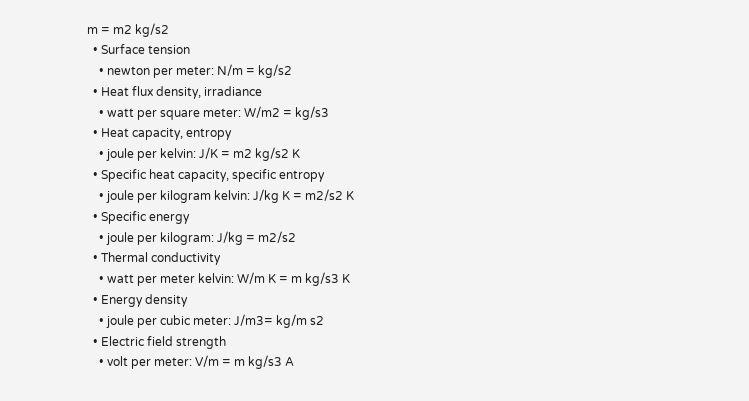m = m2 kg/s2
  • Surface tension
    • newton per meter: N/m = kg/s2
  • Heat flux density, irradiance
    • watt per square meter: W/m2 = kg/s3
  • Heat capacity, entropy
    • joule per kelvin: J/K = m2 kg/s2 K
  • Specific heat capacity, specific entropy
    • joule per kilogram kelvin: J/kg K = m2/s2 K
  • Specific energy
    • joule per kilogram: J/kg = m2/s2
  • Thermal conductivity
    • watt per meter kelvin: W/m K = m kg/s3 K
  • Energy density
    • joule per cubic meter: J/m3= kg/m s2
  • Electric field strength
    • volt per meter: V/m = m kg/s3 A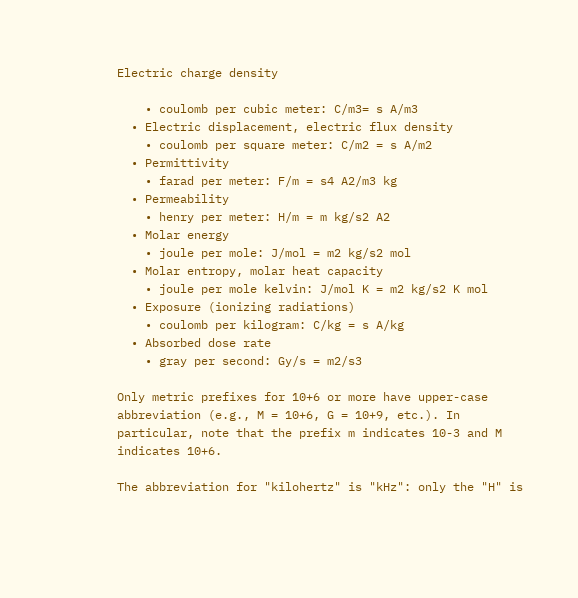Electric charge density

    • coulomb per cubic meter: C/m3= s A/m3
  • Electric displacement, electric flux density
    • coulomb per square meter: C/m2 = s A/m2
  • Permittivity
    • farad per meter: F/m = s4 A2/m3 kg
  • Permeability
    • henry per meter: H/m = m kg/s2 A2
  • Molar energy
    • joule per mole: J/mol = m2 kg/s2 mol
  • Molar entropy, molar heat capacity
    • joule per mole kelvin: J/mol K = m2 kg/s2 K mol
  • Exposure (ionizing radiations)
    • coulomb per kilogram: C/kg = s A/kg
  • Absorbed dose rate
    • gray per second: Gy/s = m2/s3

Only metric prefixes for 10+6 or more have upper-case abbreviation (e.g., M = 10+6, G = 10+9, etc.). In particular, note that the prefix m indicates 10-3 and M indicates 10+6.

The abbreviation for "kilohertz" is "kHz": only the "H" is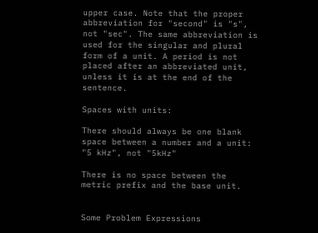upper case. Note that the proper abbreviation for "second" is "s", not "sec". The same abbreviation is used for the singular and plural form of a unit. A period is not placed after an abbreviated unit, unless it is at the end of the sentence.

Spaces with units:

There should always be one blank space between a number and a unit: "5 kHz", not "5kHz"

There is no space between the metric prefix and the base unit.


Some Problem Expressions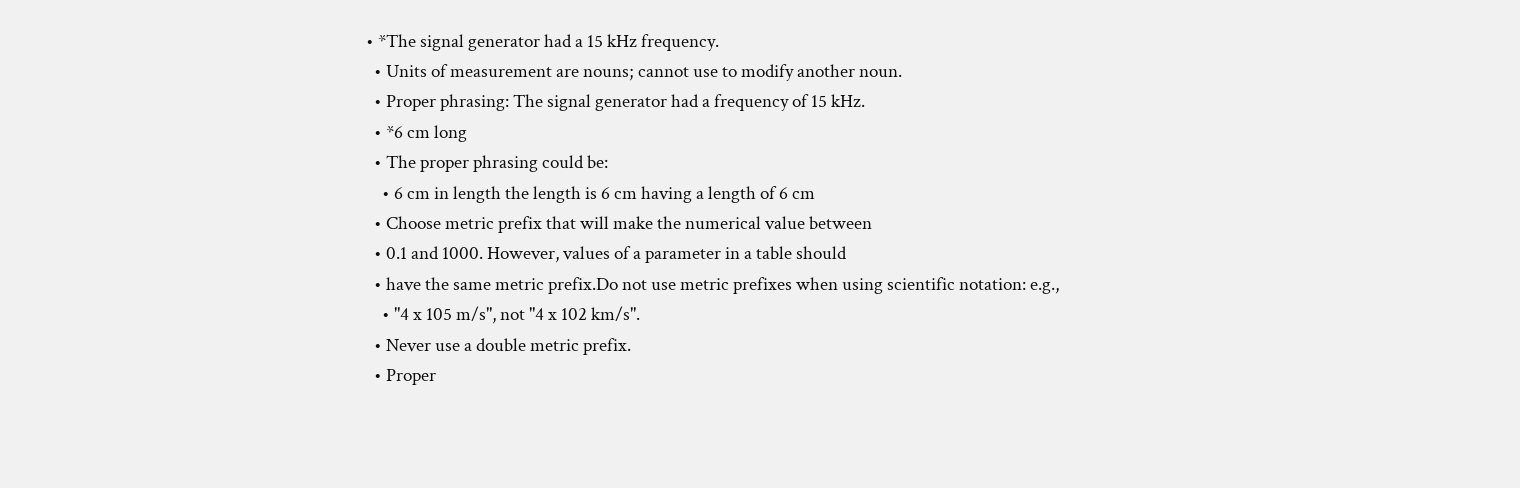• *The signal generator had a 15 kHz frequency.
  • Units of measurement are nouns; cannot use to modify another noun.
  • Proper phrasing: The signal generator had a frequency of 15 kHz.
  • *6 cm long
  • The proper phrasing could be:
    • 6 cm in length the length is 6 cm having a length of 6 cm
  • Choose metric prefix that will make the numerical value between
  • 0.1 and 1000. However, values of a parameter in a table should
  • have the same metric prefix.Do not use metric prefixes when using scientific notation: e.g.,
    • "4 x 105 m/s", not "4 x 102 km/s".
  • Never use a double metric prefix.
  • Proper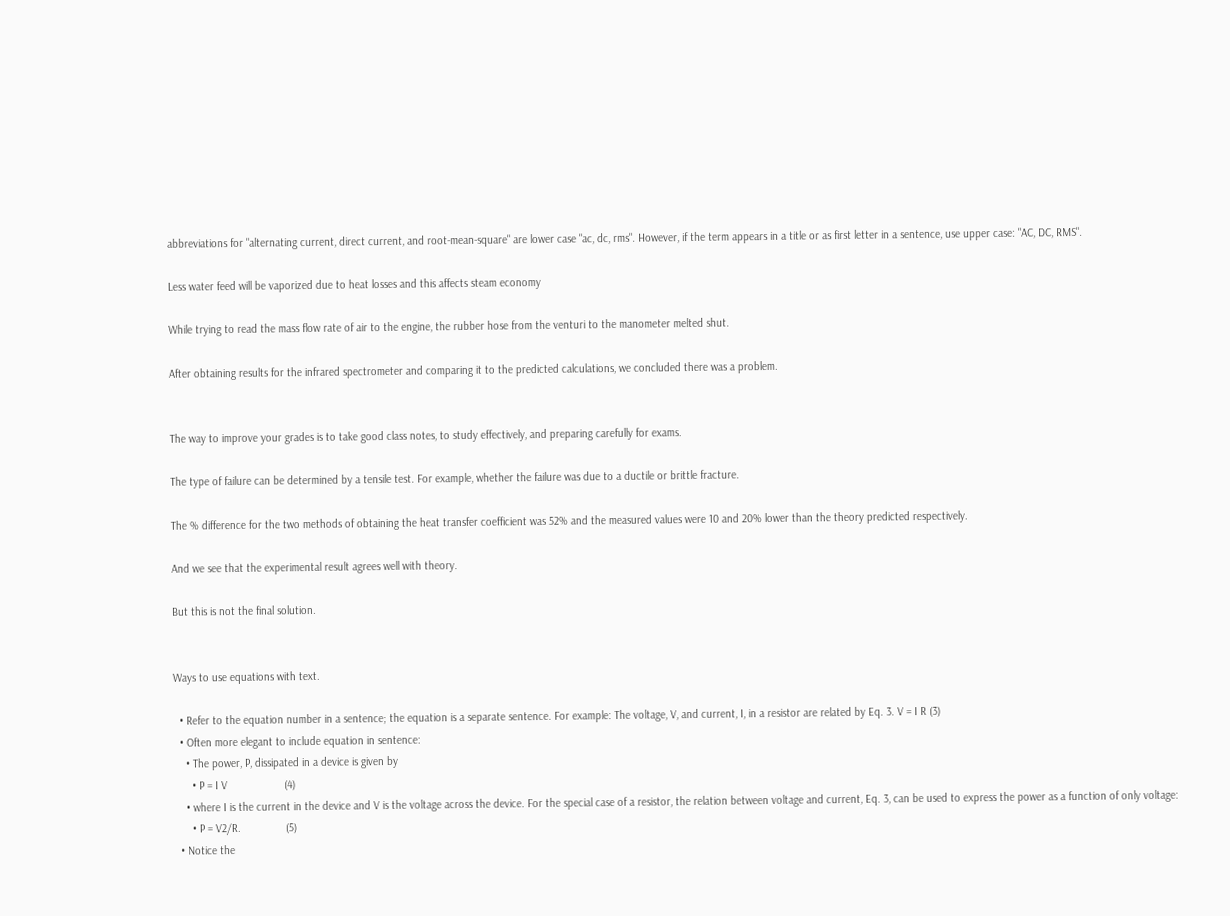abbreviations for "alternating current, direct current, and root-mean-square" are lower case "ac, dc, rms". However, if the term appears in a title or as first letter in a sentence, use upper case: "AC, DC, RMS".

Less water feed will be vaporized due to heat losses and this affects steam economy

While trying to read the mass flow rate of air to the engine, the rubber hose from the venturi to the manometer melted shut.

After obtaining results for the infrared spectrometer and comparing it to the predicted calculations, we concluded there was a problem.


The way to improve your grades is to take good class notes, to study effectively, and preparing carefully for exams.

The type of failure can be determined by a tensile test. For example, whether the failure was due to a ductile or brittle fracture.

The % difference for the two methods of obtaining the heat transfer coefficient was 52% and the measured values were 10 and 20% lower than the theory predicted respectively.

And we see that the experimental result agrees well with theory.

But this is not the final solution.


Ways to use equations with text.

  • Refer to the equation number in a sentence; the equation is a separate sentence. For example: The voltage, V, and current, I, in a resistor are related by Eq. 3. V = I R (3)
  • Often more elegant to include equation in sentence:
    • The power, P, dissipated in a device is given by
      • P = I V                   (4)
    • where I is the current in the device and V is the voltage across the device. For the special case of a resistor, the relation between voltage and current, Eq. 3, can be used to express the power as a function of only voltage:
      • P = V2/R.               (5)
  • Notice the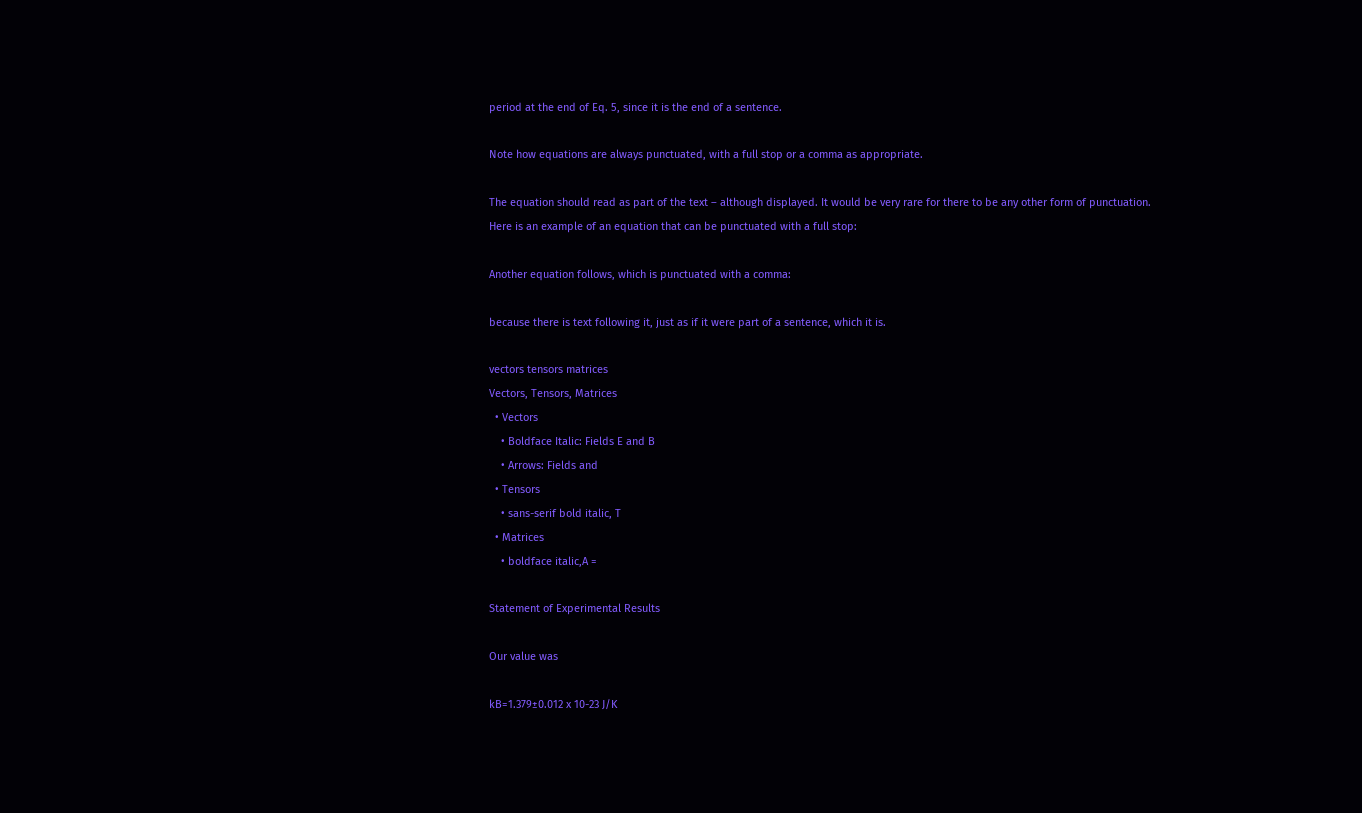period at the end of Eq. 5, since it is the end of a sentence.

Note how equations are always punctuated, with a full stop or a comma as appropriate.

The equation should read as part of the text – although displayed. It would be very rare for there to be any other form of punctuation. Here is an example of an equation that can be punctuated with a full stop:

Another equation follows, which is punctuated with a comma:

because there is text following it, just as if it were part of a sentence, which it is.

vectors tensors matrices
Vectors, Tensors, Matrices
  • Vectors
    • Boldface Italic: Fields E and B
    • Arrows: Fields and
  • Tensors
    • sans-serif bold italic, T
  • Matrices
    • boldface italic,A =

Statement of Experimental Results

Our value was

kB=1.379±0.012 x 10-23 J/K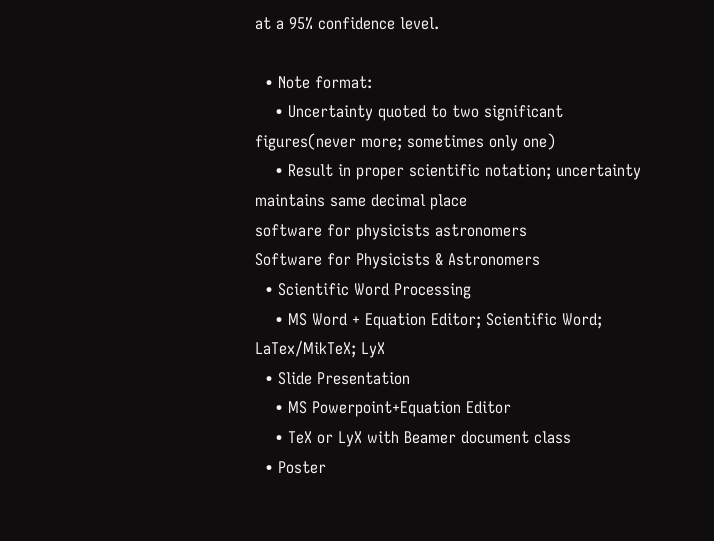at a 95% confidence level.

  • Note format:
    • Uncertainty quoted to two significant figures(never more; sometimes only one)
    • Result in proper scientific notation; uncertainty maintains same decimal place
software for physicists astronomers
Software for Physicists & Astronomers
  • Scientific Word Processing
    • MS Word + Equation Editor; Scientific Word; LaTex/MikTeX; LyX
  • Slide Presentation
    • MS Powerpoint+Equation Editor
    • TeX or LyX with Beamer document class
  • Poster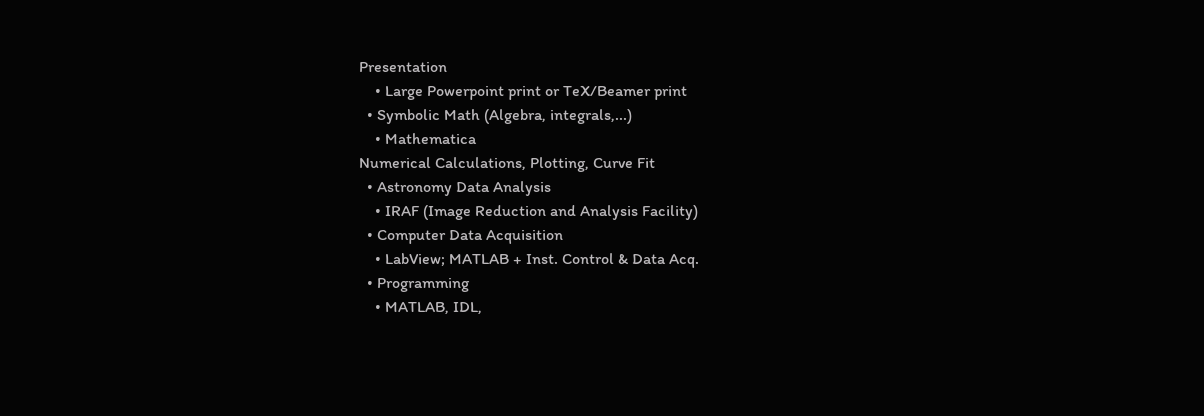Presentation
    • Large Powerpoint print or TeX/Beamer print
  • Symbolic Math (Algebra, integrals,...)
    • Mathematica
Numerical Calculations, Plotting, Curve Fit
  • Astronomy Data Analysis
    • IRAF (Image Reduction and Analysis Facility)
  • Computer Data Acquisition
    • LabView; MATLAB + Inst. Control & Data Acq.
  • Programming
    • MATLAB, IDL,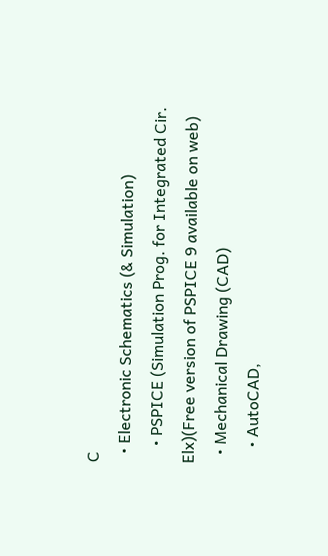C
  • Electronic Schematics (& Simulation)
    • PSPICE (Simulation Prog. for Integrated Cir. Elx)(Free version of PSPICE 9 available on web)
  • Mechanical Drawing (CAD)
    • AutoCAD,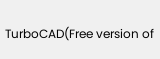TurboCAD(Free version of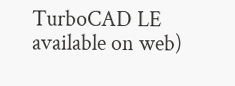TurboCAD LE available on web)